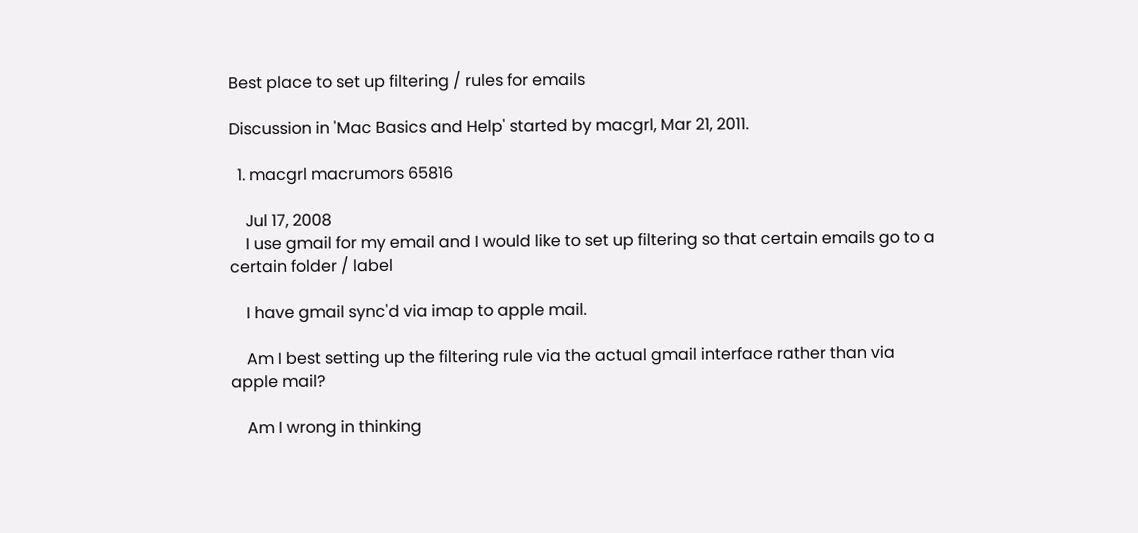Best place to set up filtering / rules for emails

Discussion in 'Mac Basics and Help' started by macgrl, Mar 21, 2011.

  1. macgrl macrumors 65816

    Jul 17, 2008
    I use gmail for my email and I would like to set up filtering so that certain emails go to a certain folder / label

    I have gmail sync'd via imap to apple mail.

    Am I best setting up the filtering rule via the actual gmail interface rather than via apple mail?

    Am I wrong in thinking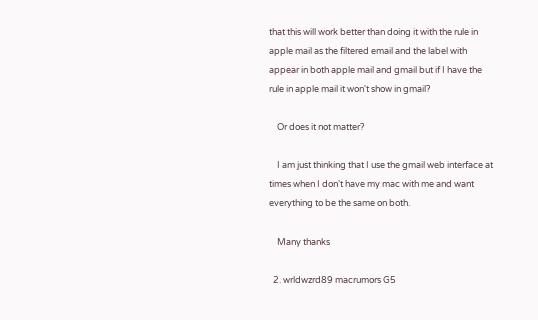that this will work better than doing it with the rule in apple mail as the filtered email and the label with appear in both apple mail and gmail but if I have the rule in apple mail it won't show in gmail?

    Or does it not matter?

    I am just thinking that I use the gmail web interface at times when I don't have my mac with me and want everything to be the same on both.

    Many thanks

  2. wrldwzrd89 macrumors G5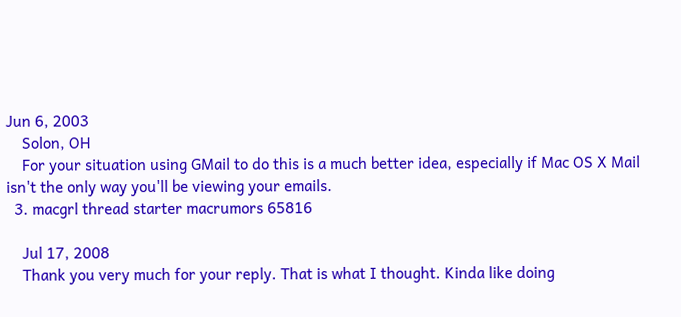Jun 6, 2003
    Solon, OH
    For your situation using GMail to do this is a much better idea, especially if Mac OS X Mail isn't the only way you'll be viewing your emails.
  3. macgrl thread starter macrumors 65816

    Jul 17, 2008
    Thank you very much for your reply. That is what I thought. Kinda like doing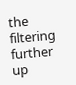the filtering further up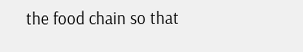the food chain so that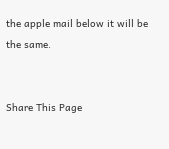the apple mail below it will be the same.


Share This Page